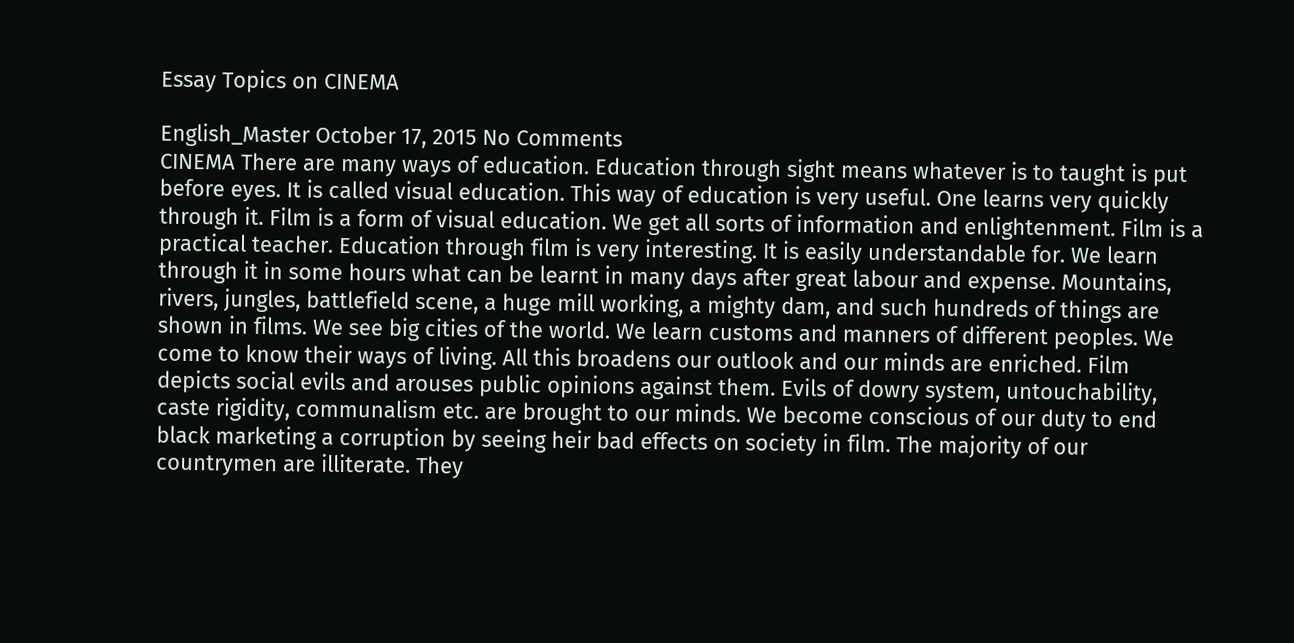Essay Topics on CINEMA

English_Master October 17, 2015 No Comments
CINEMA There are many ways of education. Education through sight means whatever is to taught is put before eyes. It is called visual education. This way of education is very useful. One learns very quickly through it. Film is a form of visual education. We get all sorts of information and enlightenment. Film is a practical teacher. Education through film is very interesting. It is easily understandable for. We learn through it in some hours what can be learnt in many days after great labour and expense. Mountains, rivers, jungles, battlefield scene, a huge mill working, a mighty dam, and such hundreds of things are shown in films. We see big cities of the world. We learn customs and manners of different peoples. We come to know their ways of living. All this broadens our outlook and our minds are enriched. Film depicts social evils and arouses public opinions against them. Evils of dowry system, untouchability, caste rigidity, communalism etc. are brought to our minds. We become conscious of our duty to end black marketing a corruption by seeing heir bad effects on society in film. The majority of our countrymen are illiterate. They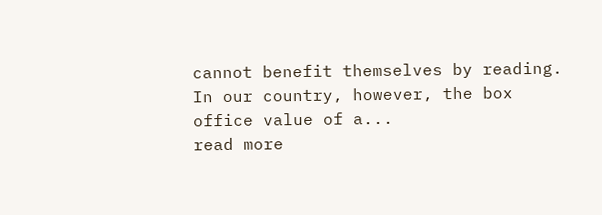cannot benefit themselves by reading. In our country, however, the box office value of a...
read more